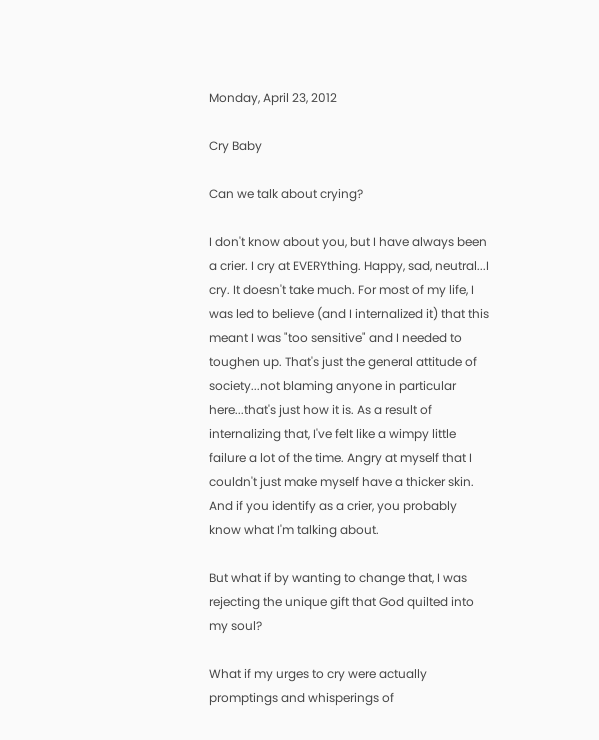Monday, April 23, 2012

Cry Baby

Can we talk about crying?

I don't know about you, but I have always been a crier. I cry at EVERYthing. Happy, sad, neutral...I cry. It doesn't take much. For most of my life, I was led to believe (and I internalized it) that this meant I was "too sensitive" and I needed to toughen up. That's just the general attitude of society...not blaming anyone in particular here...that's just how it is. As a result of internalizing that, I've felt like a wimpy little failure a lot of the time. Angry at myself that I couldn't just make myself have a thicker skin. And if you identify as a crier, you probably know what I'm talking about.

But what if by wanting to change that, I was rejecting the unique gift that God quilted into my soul?

What if my urges to cry were actually promptings and whisperings of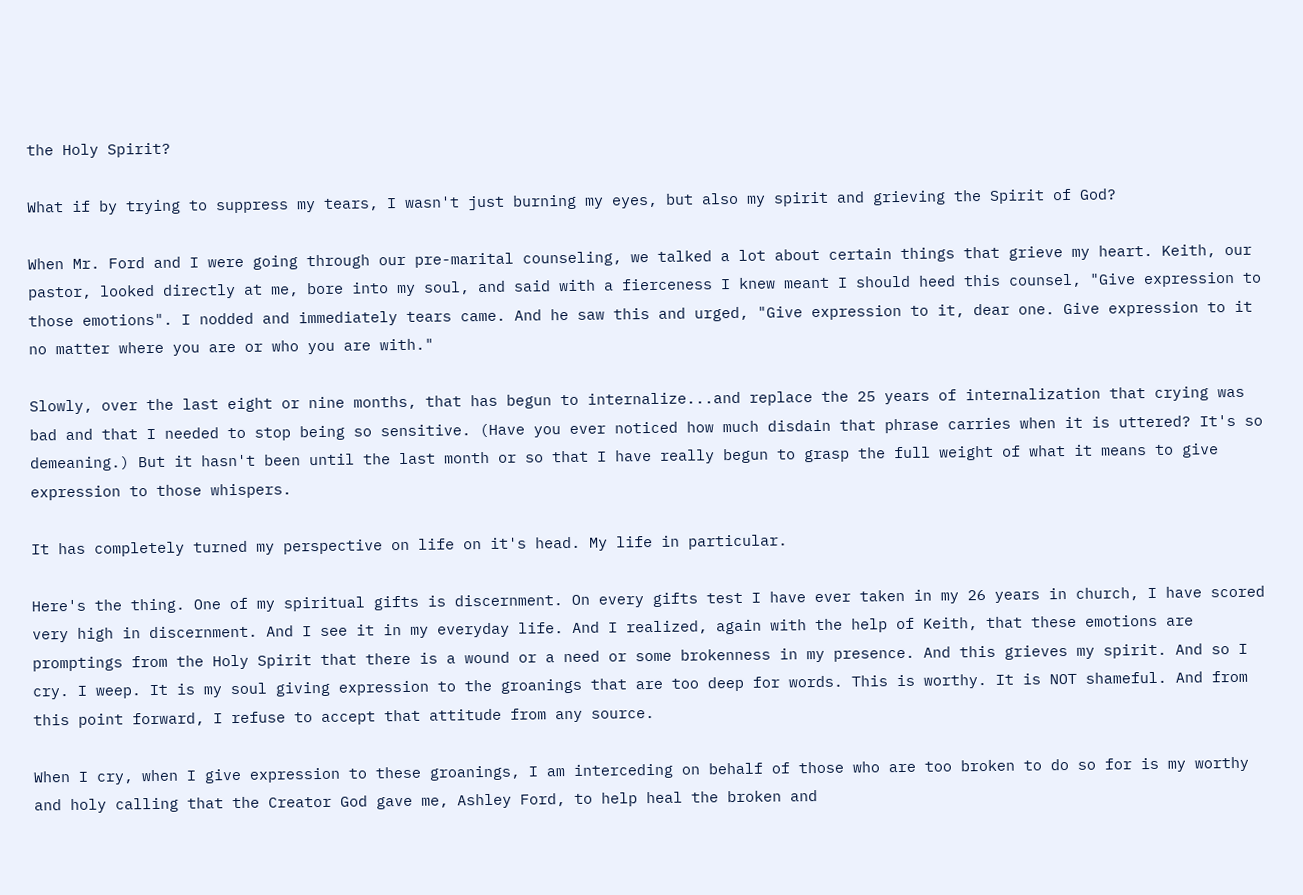the Holy Spirit?

What if by trying to suppress my tears, I wasn't just burning my eyes, but also my spirit and grieving the Spirit of God?

When Mr. Ford and I were going through our pre-marital counseling, we talked a lot about certain things that grieve my heart. Keith, our pastor, looked directly at me, bore into my soul, and said with a fierceness I knew meant I should heed this counsel, "Give expression to those emotions". I nodded and immediately tears came. And he saw this and urged, "Give expression to it, dear one. Give expression to it no matter where you are or who you are with."

Slowly, over the last eight or nine months, that has begun to internalize...and replace the 25 years of internalization that crying was bad and that I needed to stop being so sensitive. (Have you ever noticed how much disdain that phrase carries when it is uttered? It's so demeaning.) But it hasn't been until the last month or so that I have really begun to grasp the full weight of what it means to give expression to those whispers.

It has completely turned my perspective on life on it's head. My life in particular.

Here's the thing. One of my spiritual gifts is discernment. On every gifts test I have ever taken in my 26 years in church, I have scored very high in discernment. And I see it in my everyday life. And I realized, again with the help of Keith, that these emotions are promptings from the Holy Spirit that there is a wound or a need or some brokenness in my presence. And this grieves my spirit. And so I cry. I weep. It is my soul giving expression to the groanings that are too deep for words. This is worthy. It is NOT shameful. And from this point forward, I refuse to accept that attitude from any source.

When I cry, when I give expression to these groanings, I am interceding on behalf of those who are too broken to do so for is my worthy and holy calling that the Creator God gave me, Ashley Ford, to help heal the broken and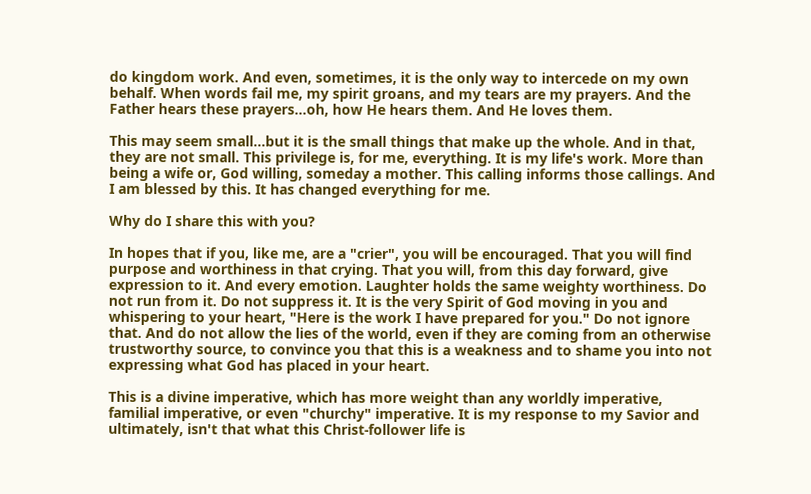do kingdom work. And even, sometimes, it is the only way to intercede on my own behalf. When words fail me, my spirit groans, and my tears are my prayers. And the Father hears these prayers...oh, how He hears them. And He loves them.

This may seem small...but it is the small things that make up the whole. And in that, they are not small. This privilege is, for me, everything. It is my life's work. More than being a wife or, God willing, someday a mother. This calling informs those callings. And I am blessed by this. It has changed everything for me.

Why do I share this with you?

In hopes that if you, like me, are a "crier", you will be encouraged. That you will find purpose and worthiness in that crying. That you will, from this day forward, give expression to it. And every emotion. Laughter holds the same weighty worthiness. Do not run from it. Do not suppress it. It is the very Spirit of God moving in you and whispering to your heart, "Here is the work I have prepared for you." Do not ignore that. And do not allow the lies of the world, even if they are coming from an otherwise trustworthy source, to convince you that this is a weakness and to shame you into not expressing what God has placed in your heart.

This is a divine imperative, which has more weight than any worldly imperative, familial imperative, or even "churchy" imperative. It is my response to my Savior and ultimately, isn't that what this Christ-follower life is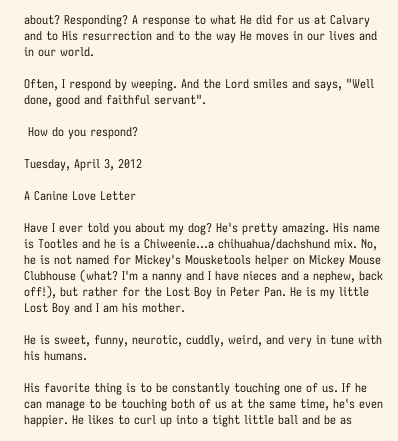about? Responding? A response to what He did for us at Calvary and to His resurrection and to the way He moves in our lives and in our world.

Often, I respond by weeping. And the Lord smiles and says, "Well done, good and faithful servant".

 How do you respond?

Tuesday, April 3, 2012

A Canine Love Letter

Have I ever told you about my dog? He's pretty amazing. His name is Tootles and he is a Chiweenie...a chihuahua/dachshund mix. No, he is not named for Mickey's Mousketools helper on Mickey Mouse Clubhouse (what? I'm a nanny and I have nieces and a nephew, back off!), but rather for the Lost Boy in Peter Pan. He is my little Lost Boy and I am his mother.

He is sweet, funny, neurotic, cuddly, weird, and very in tune with his humans.

His favorite thing is to be constantly touching one of us. If he can manage to be touching both of us at the same time, he's even happier. He likes to curl up into a tight little ball and be as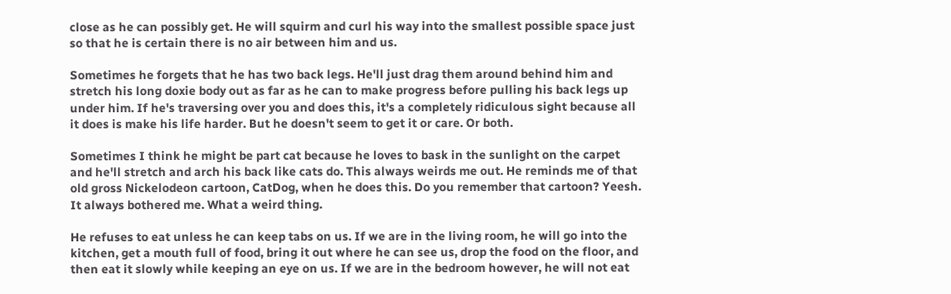close as he can possibly get. He will squirm and curl his way into the smallest possible space just so that he is certain there is no air between him and us.

Sometimes he forgets that he has two back legs. He'll just drag them around behind him and stretch his long doxie body out as far as he can to make progress before pulling his back legs up under him. If he's traversing over you and does this, it's a completely ridiculous sight because all it does is make his life harder. But he doesn't seem to get it or care. Or both.

Sometimes I think he might be part cat because he loves to bask in the sunlight on the carpet and he'll stretch and arch his back like cats do. This always weirds me out. He reminds me of that old gross Nickelodeon cartoon, CatDog, when he does this. Do you remember that cartoon? Yeesh. It always bothered me. What a weird thing.

He refuses to eat unless he can keep tabs on us. If we are in the living room, he will go into the kitchen, get a mouth full of food, bring it out where he can see us, drop the food on the floor, and then eat it slowly while keeping an eye on us. If we are in the bedroom however, he will not eat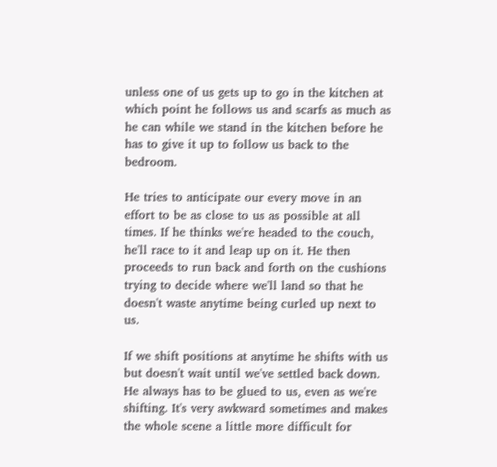unless one of us gets up to go in the kitchen at which point he follows us and scarfs as much as he can while we stand in the kitchen before he has to give it up to follow us back to the bedroom.

He tries to anticipate our every move in an effort to be as close to us as possible at all times. If he thinks we're headed to the couch, he'll race to it and leap up on it. He then proceeds to run back and forth on the cushions trying to decide where we'll land so that he doesn't waste anytime being curled up next to us.

If we shift positions at anytime he shifts with us but doesn't wait until we've settled back down. He always has to be glued to us, even as we're shifting. It's very awkward sometimes and makes the whole scene a little more difficult for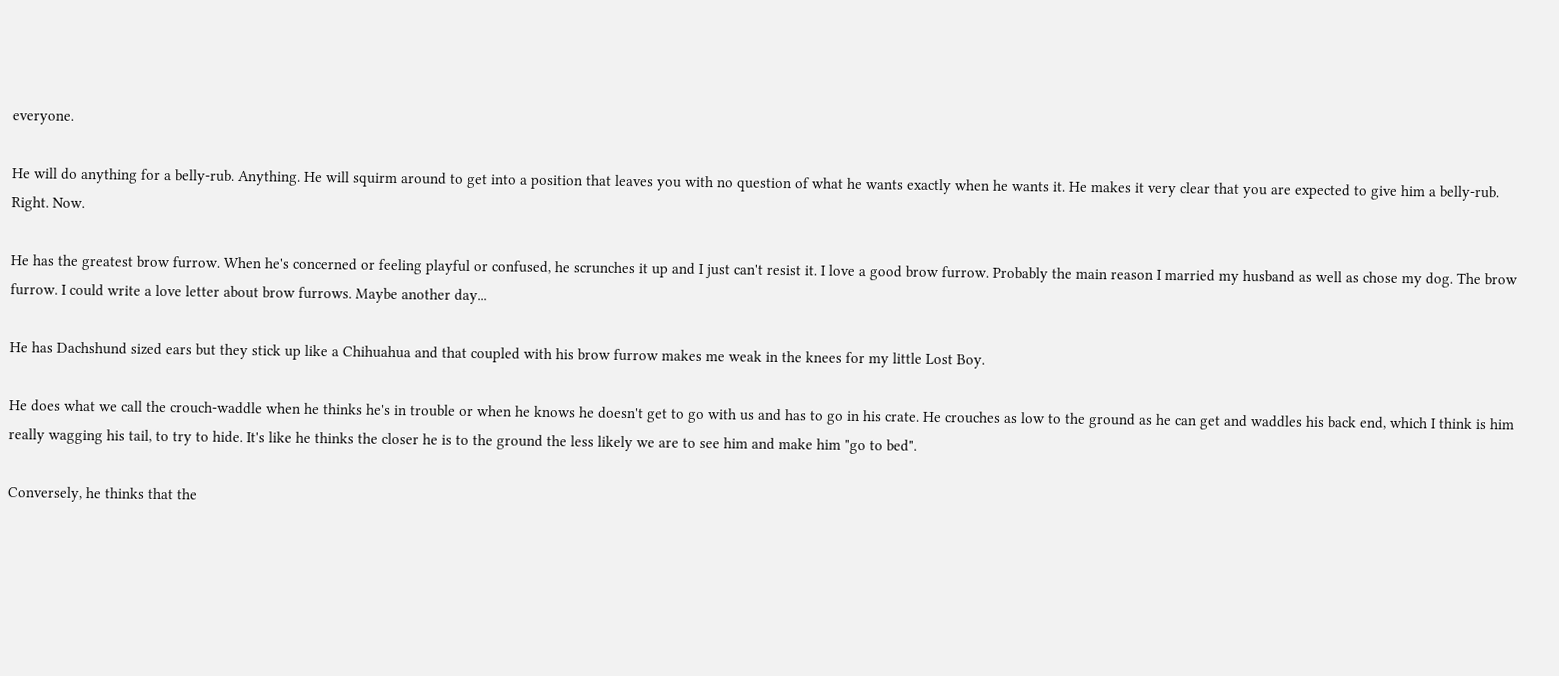everyone.

He will do anything for a belly-rub. Anything. He will squirm around to get into a position that leaves you with no question of what he wants exactly when he wants it. He makes it very clear that you are expected to give him a belly-rub. Right. Now.

He has the greatest brow furrow. When he's concerned or feeling playful or confused, he scrunches it up and I just can't resist it. I love a good brow furrow. Probably the main reason I married my husband as well as chose my dog. The brow furrow. I could write a love letter about brow furrows. Maybe another day...

He has Dachshund sized ears but they stick up like a Chihuahua and that coupled with his brow furrow makes me weak in the knees for my little Lost Boy.

He does what we call the crouch-waddle when he thinks he's in trouble or when he knows he doesn't get to go with us and has to go in his crate. He crouches as low to the ground as he can get and waddles his back end, which I think is him really wagging his tail, to try to hide. It's like he thinks the closer he is to the ground the less likely we are to see him and make him "go to bed".

Conversely, he thinks that the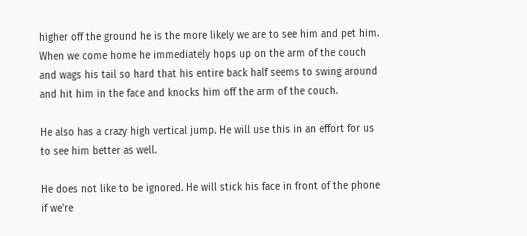higher off the ground he is the more likely we are to see him and pet him. When we come home he immediately hops up on the arm of the couch and wags his tail so hard that his entire back half seems to swing around and hit him in the face and knocks him off the arm of the couch.

He also has a crazy high vertical jump. He will use this in an effort for us to see him better as well.

He does not like to be ignored. He will stick his face in front of the phone if we're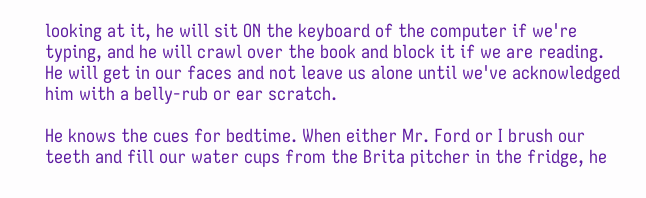looking at it, he will sit ON the keyboard of the computer if we're typing, and he will crawl over the book and block it if we are reading. He will get in our faces and not leave us alone until we've acknowledged him with a belly-rub or ear scratch.

He knows the cues for bedtime. When either Mr. Ford or I brush our teeth and fill our water cups from the Brita pitcher in the fridge, he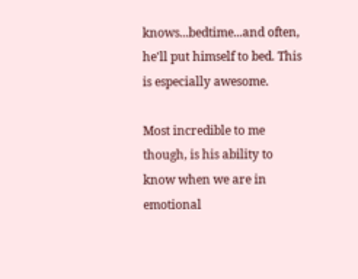knows...bedtime...and often, he'll put himself to bed. This is especially awesome.

Most incredible to me though, is his ability to know when we are in emotional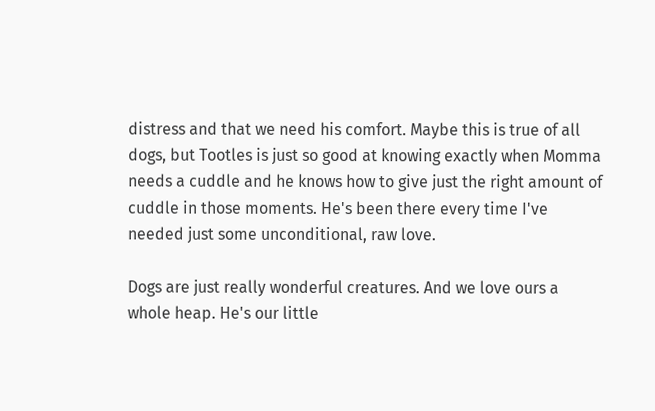distress and that we need his comfort. Maybe this is true of all dogs, but Tootles is just so good at knowing exactly when Momma needs a cuddle and he knows how to give just the right amount of cuddle in those moments. He's been there every time I've needed just some unconditional, raw love.

Dogs are just really wonderful creatures. And we love ours a whole heap. He's our little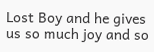Lost Boy and he gives us so much joy and so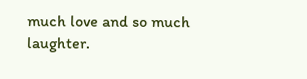much love and so much laughter.